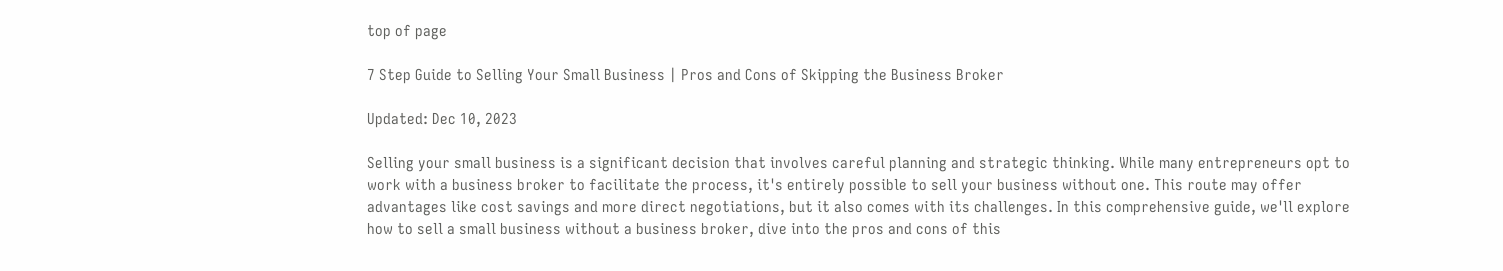top of page

7 Step Guide to Selling Your Small Business | Pros and Cons of Skipping the Business Broker

Updated: Dec 10, 2023

Selling your small business is a significant decision that involves careful planning and strategic thinking. While many entrepreneurs opt to work with a business broker to facilitate the process, it's entirely possible to sell your business without one. This route may offer advantages like cost savings and more direct negotiations, but it also comes with its challenges. In this comprehensive guide, we'll explore how to sell a small business without a business broker, dive into the pros and cons of this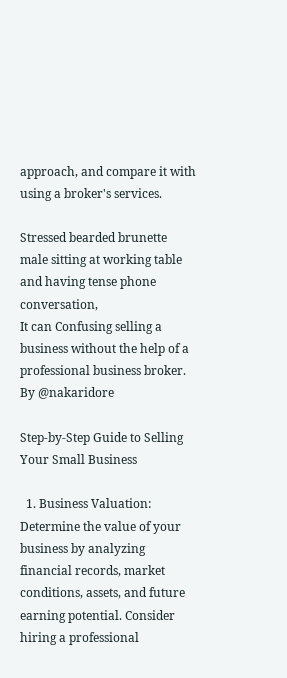approach, and compare it with using a broker's services.

Stressed bearded brunette male sitting at working table and having tense phone conversation,
It can Confusing selling a business without the help of a professional business broker. By @nakaridore

Step-by-Step Guide to Selling Your Small Business

  1. Business Valuation: Determine the value of your business by analyzing financial records, market conditions, assets, and future earning potential. Consider hiring a professional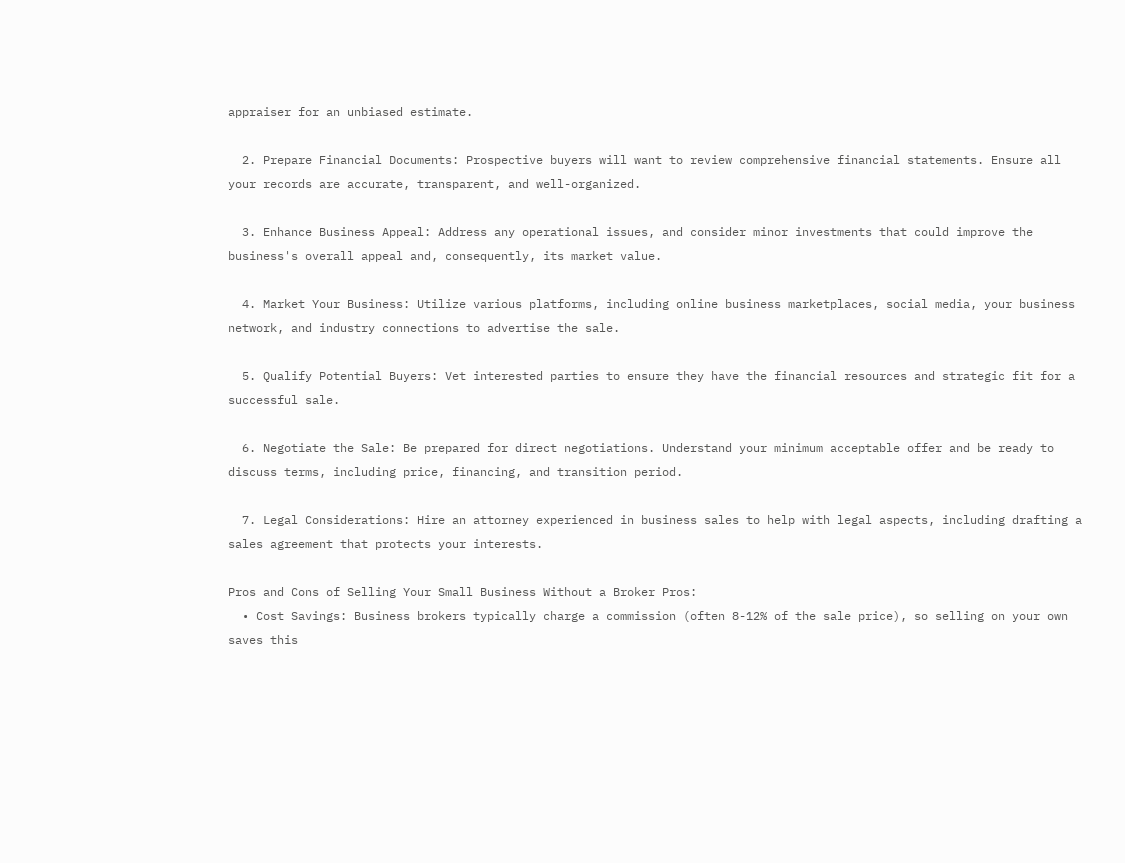appraiser for an unbiased estimate.

  2. Prepare Financial Documents: Prospective buyers will want to review comprehensive financial statements. Ensure all your records are accurate, transparent, and well-organized.

  3. Enhance Business Appeal: Address any operational issues, and consider minor investments that could improve the business's overall appeal and, consequently, its market value.

  4. Market Your Business: Utilize various platforms, including online business marketplaces, social media, your business network, and industry connections to advertise the sale.

  5. Qualify Potential Buyers: Vet interested parties to ensure they have the financial resources and strategic fit for a successful sale.

  6. Negotiate the Sale: Be prepared for direct negotiations. Understand your minimum acceptable offer and be ready to discuss terms, including price, financing, and transition period.

  7. Legal Considerations: Hire an attorney experienced in business sales to help with legal aspects, including drafting a sales agreement that protects your interests.

Pros and Cons of Selling Your Small Business Without a Broker Pros:
  • Cost Savings: Business brokers typically charge a commission (often 8-12% of the sale price), so selling on your own saves this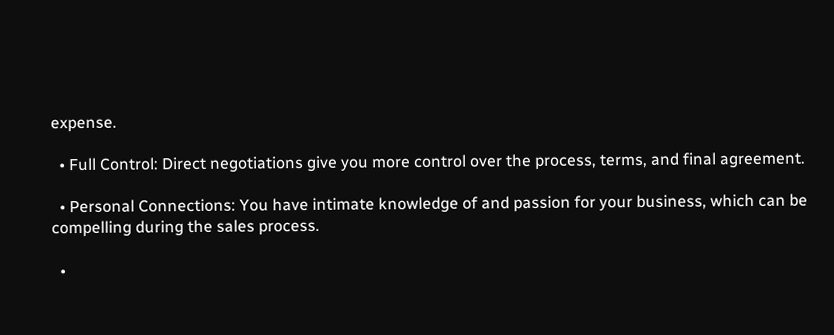expense.

  • Full Control: Direct negotiations give you more control over the process, terms, and final agreement.

  • Personal Connections: You have intimate knowledge of and passion for your business, which can be compelling during the sales process.

  •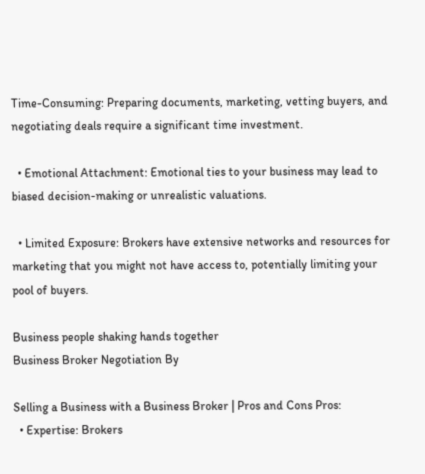Time-Consuming: Preparing documents, marketing, vetting buyers, and negotiating deals require a significant time investment.

  • Emotional Attachment: Emotional ties to your business may lead to biased decision-making or unrealistic valuations.

  • Limited Exposure: Brokers have extensive networks and resources for marketing that you might not have access to, potentially limiting your pool of buyers.

Business people shaking hands together
Business Broker Negotiation By

Selling a Business with a Business Broker | Pros and Cons Pros:
  • Expertise: Brokers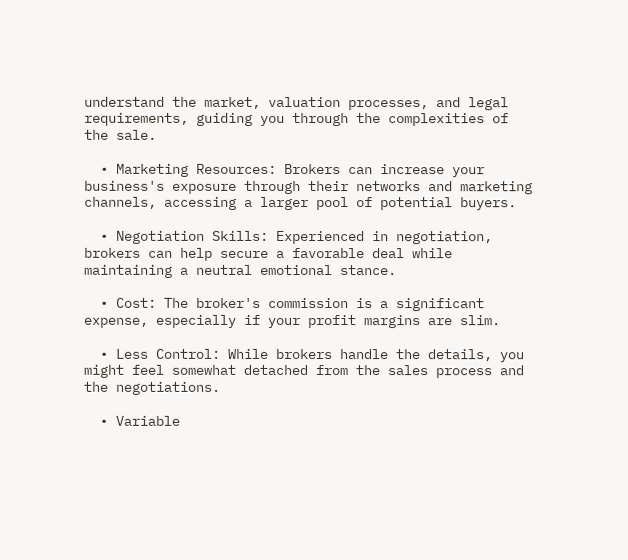understand the market, valuation processes, and legal requirements, guiding you through the complexities of the sale.

  • Marketing Resources: Brokers can increase your business's exposure through their networks and marketing channels, accessing a larger pool of potential buyers.

  • Negotiation Skills: Experienced in negotiation, brokers can help secure a favorable deal while maintaining a neutral emotional stance.

  • Cost: The broker's commission is a significant expense, especially if your profit margins are slim.

  • Less Control: While brokers handle the details, you might feel somewhat detached from the sales process and the negotiations.

  • Variable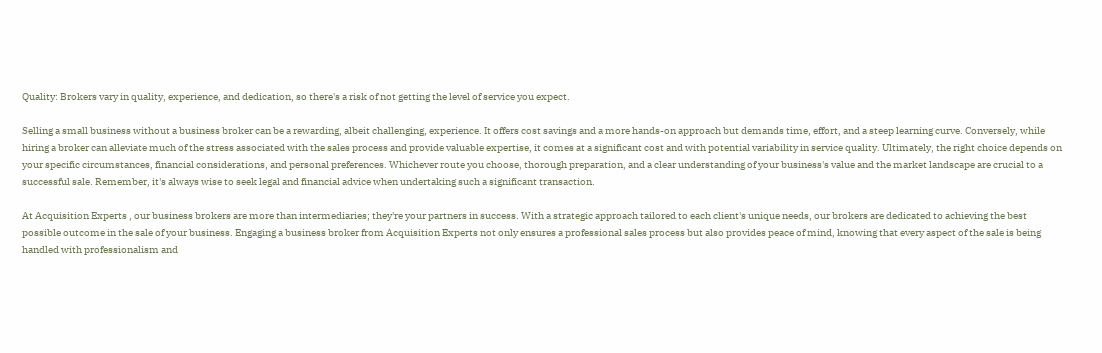Quality: Brokers vary in quality, experience, and dedication, so there's a risk of not getting the level of service you expect.

Selling a small business without a business broker can be a rewarding, albeit challenging, experience. It offers cost savings and a more hands-on approach but demands time, effort, and a steep learning curve. Conversely, while hiring a broker can alleviate much of the stress associated with the sales process and provide valuable expertise, it comes at a significant cost and with potential variability in service quality. Ultimately, the right choice depends on your specific circumstances, financial considerations, and personal preferences. Whichever route you choose, thorough preparation, and a clear understanding of your business's value and the market landscape are crucial to a successful sale. Remember, it's always wise to seek legal and financial advice when undertaking such a significant transaction.

At Acquisition Experts , our business brokers are more than intermediaries; they're your partners in success. With a strategic approach tailored to each client's unique needs, our brokers are dedicated to achieving the best possible outcome in the sale of your business. Engaging a business broker from Acquisition Experts not only ensures a professional sales process but also provides peace of mind, knowing that every aspect of the sale is being handled with professionalism and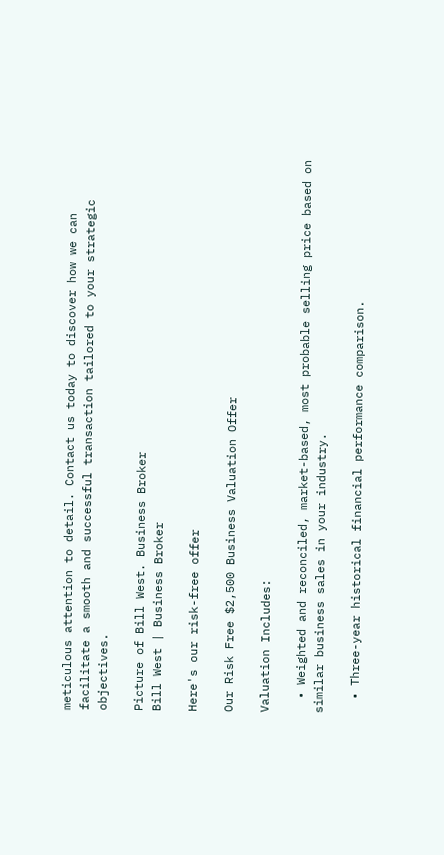meticulous attention to detail. Contact us today to discover how we can facilitate a smooth and successful transaction tailored to your strategic objectives.

Picture of Bill West. Business Broker
Bill West | Business Broker

Here's our risk-free offer

Our Risk Free $2,500 Business Valuation Offer

Valuation Includes:

  • Weighted and reconciled, market-based, most probable selling price based on similar business sales in your industry.

  • Three-year historical financial performance comparison.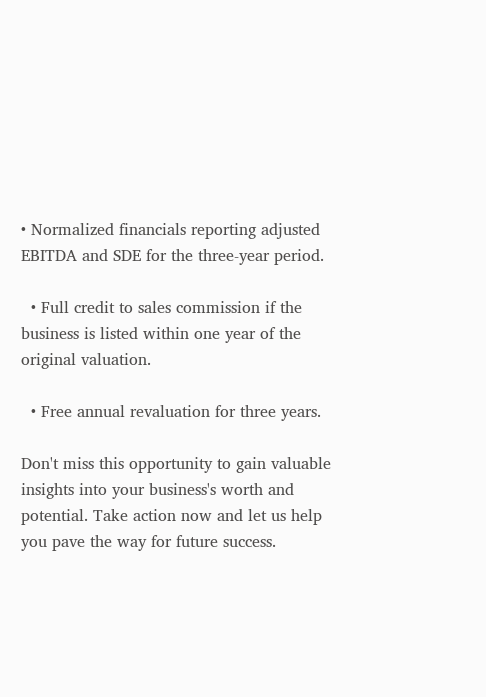• Normalized financials reporting adjusted EBITDA and SDE for the three-year period.

  • Full credit to sales commission if the business is listed within one year of the original valuation.

  • Free annual revaluation for three years.

Don't miss this opportunity to gain valuable insights into your business's worth and potential. Take action now and let us help you pave the way for future success.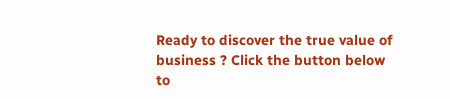Ready to discover the true value of business ? Click the button below to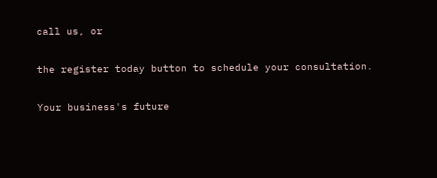call us, or

the register today button to schedule your consultation.

Your business's future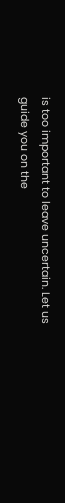is too important to leave uncertain. Let us guide you on the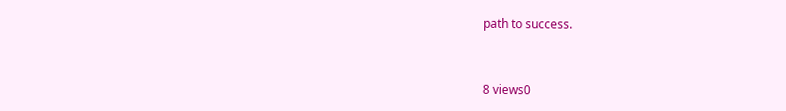path to success.


8 views0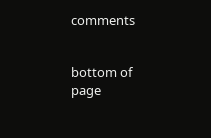comments


bottom of page